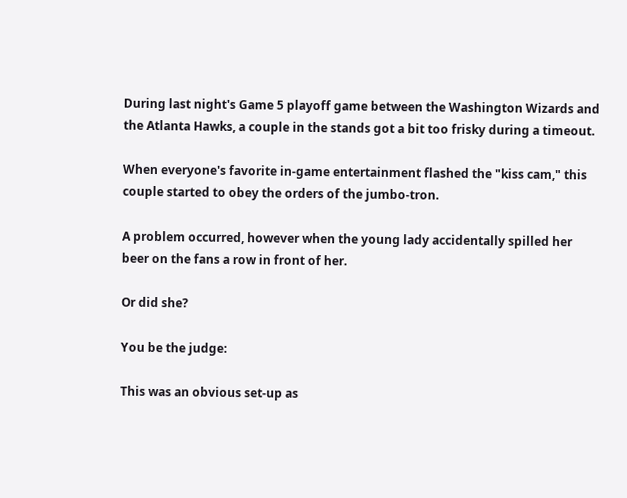During last night's Game 5 playoff game between the Washington Wizards and the Atlanta Hawks, a couple in the stands got a bit too frisky during a timeout.

When everyone's favorite in-game entertainment flashed the "kiss cam," this couple started to obey the orders of the jumbo-tron.

A problem occurred, however when the young lady accidentally spilled her beer on the fans a row in front of her.

Or did she?

You be the judge:

This was an obvious set-up as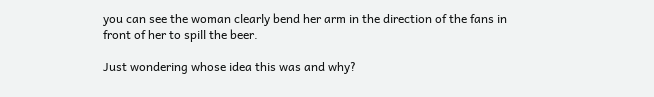you can see the woman clearly bend her arm in the direction of the fans in front of her to spill the beer.

Just wondering whose idea this was and why?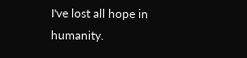I've lost all hope in humanity.